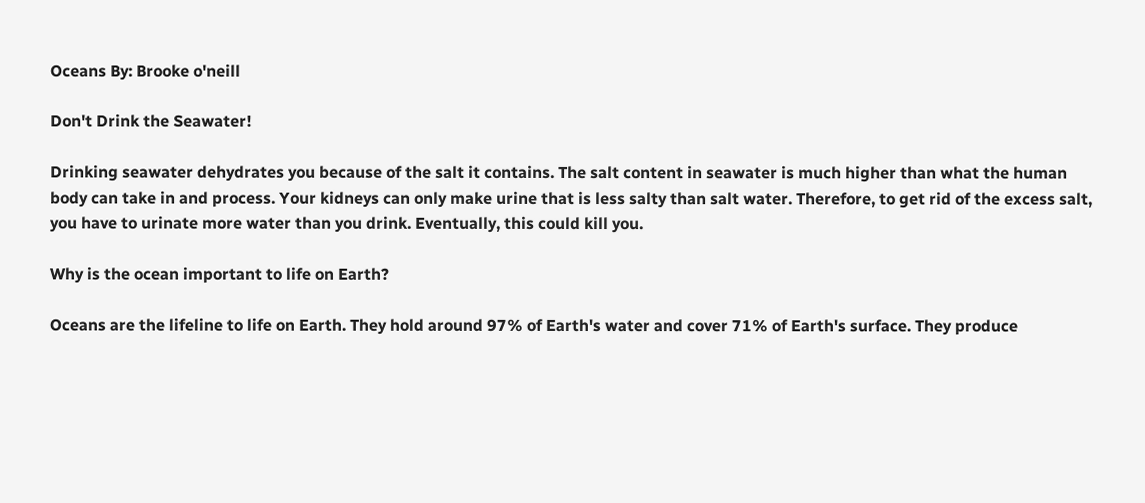Oceans By: Brooke o'neill

Don't Drink the Seawater!

Drinking seawater dehydrates you because of the salt it contains. The salt content in seawater is much higher than what the human body can take in and process. Your kidneys can only make urine that is less salty than salt water. Therefore, to get rid of the excess salt, you have to urinate more water than you drink. Eventually, this could kill you.

Why is the ocean important to life on Earth?

Oceans are the lifeline to life on Earth. They hold around 97% of Earth's water and cover 71% of Earth's surface. They produce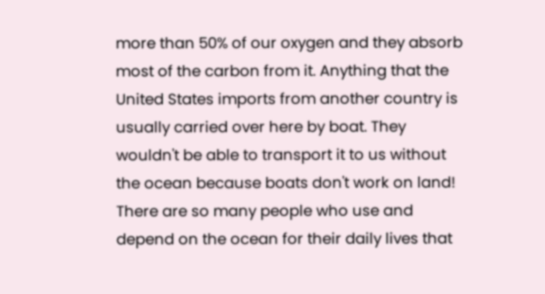more than 50% of our oxygen and they absorb most of the carbon from it. Anything that the United States imports from another country is usually carried over here by boat. They wouldn't be able to transport it to us without the ocean because boats don't work on land! There are so many people who use and depend on the ocean for their daily lives that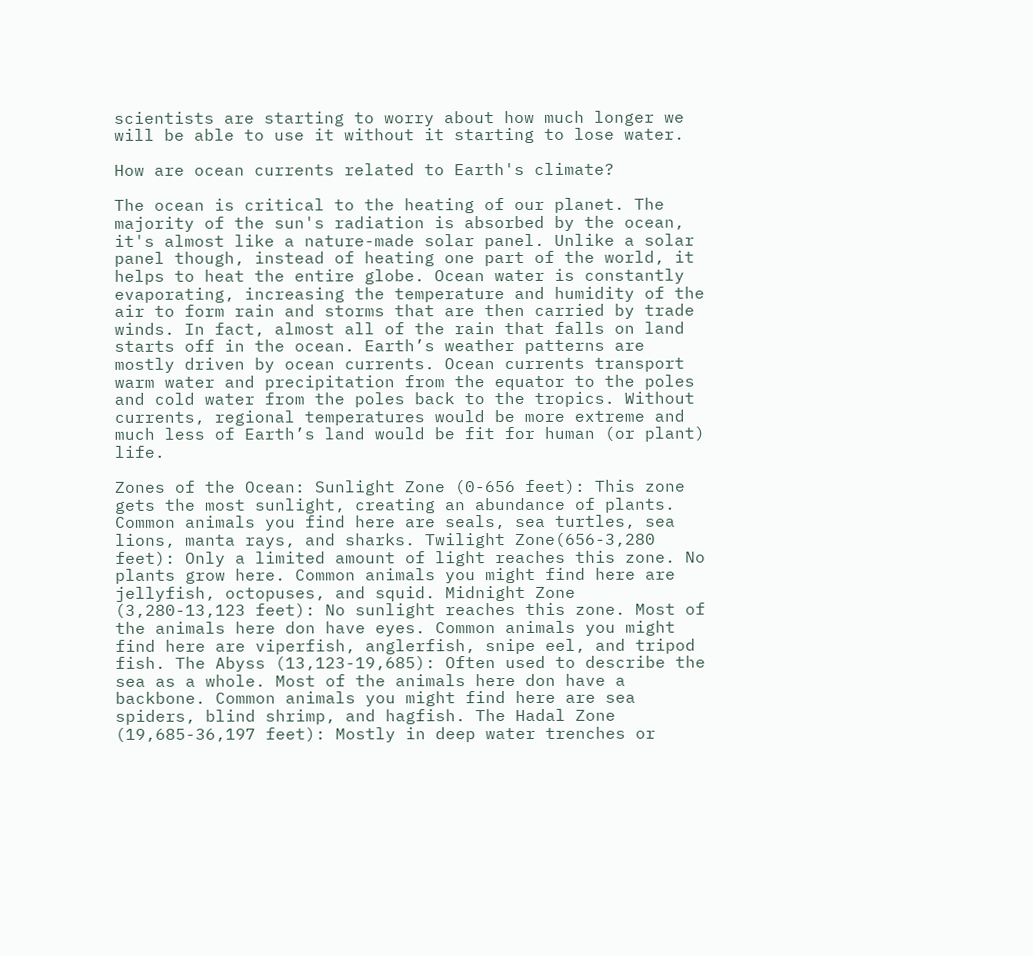scientists are starting to worry about how much longer we will be able to use it without it starting to lose water.

How are ocean currents related to Earth's climate?

The ocean is critical to the heating of our planet. The majority of the sun's radiation is absorbed by the ocean, it's almost like a nature-made solar panel. Unlike a solar panel though, instead of heating one part of the world, it helps to heat the entire globe. Ocean water is constantly evaporating, increasing the temperature and humidity of the air to form rain and storms that are then carried by trade winds. In fact, almost all of the rain that falls on land starts off in the ocean. Earth’s weather patterns are mostly driven by ocean currents. Ocean currents transport warm water and precipitation from the equator to the poles and cold water from the poles back to the tropics. Without currents, regional temperatures would be more extreme and much less of Earth’s land would be fit for human (or plant) life.

Zones of the Ocean: Sunlight Zone (0-656 feet): This zone gets the most sunlight, creating an abundance of plants. Common animals you find here are seals, sea turtles, sea lions, manta rays, and sharks. Twilight Zone(656-3,280 feet): Only a limited amount of light reaches this zone. No plants grow here. Common animals you might find here are jellyfish, octopuses, and squid. Midnight Zone (3,280-13,123 feet): No sunlight reaches this zone. Most of the animals here don have eyes. Common animals you might find here are viperfish, anglerfish, snipe eel, and tripod fish. The Abyss (13,123-19,685): Often used to describe the sea as a whole. Most of the animals here don have a backbone. Common animals you might find here are sea spiders, blind shrimp, and hagfish. The Hadal Zone (19,685-36,197 feet): Mostly in deep water trenches or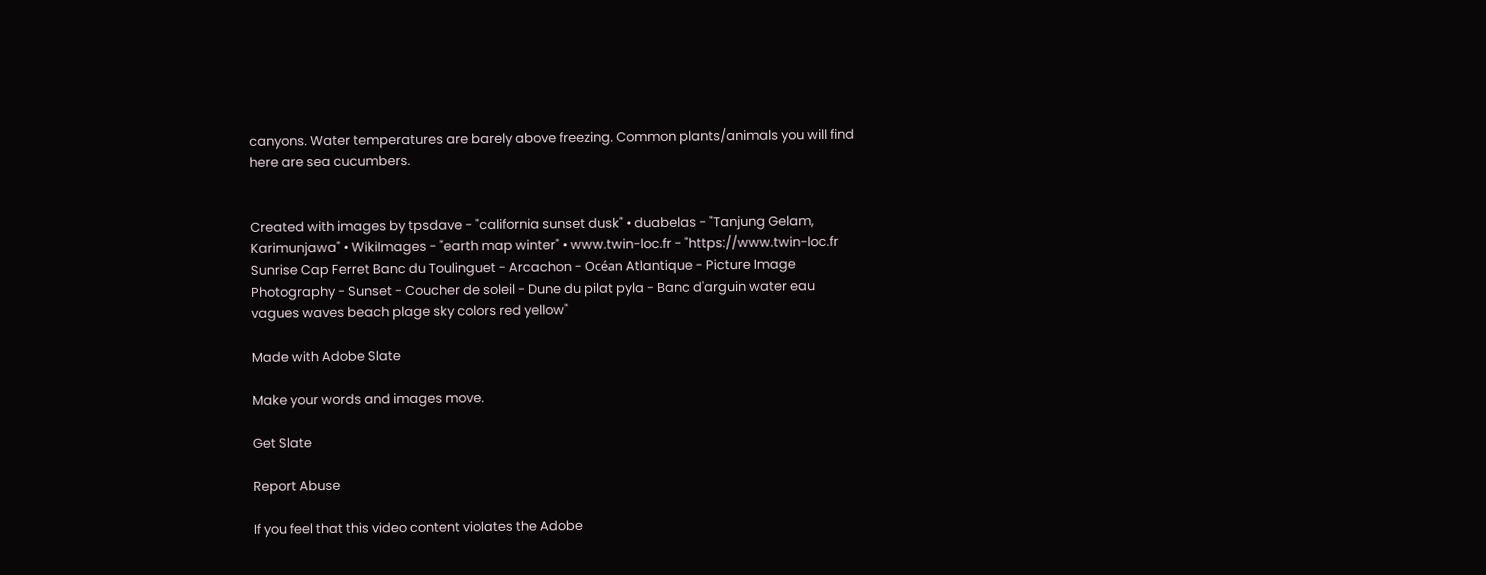canyons. Water temperatures are barely above freezing. Common plants/animals you will find here are sea cucumbers.


Created with images by tpsdave - "california sunset dusk" • duabelas - "Tanjung Gelam, Karimunjawa" • WikiImages - "earth map winter" • www.twin-loc.fr - "https://www.twin-loc.fr Sunrise Cap Ferret Banc du Toulinguet - Arcachon - Océan Atlantique - Picture Image Photography - Sunset - Coucher de soleil - Dune du pilat pyla - Banc d'arguin water eau vagues waves beach plage sky colors red yellow"

Made with Adobe Slate

Make your words and images move.

Get Slate

Report Abuse

If you feel that this video content violates the Adobe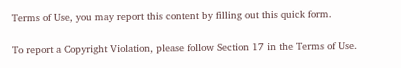Terms of Use, you may report this content by filling out this quick form.

To report a Copyright Violation, please follow Section 17 in the Terms of Use.